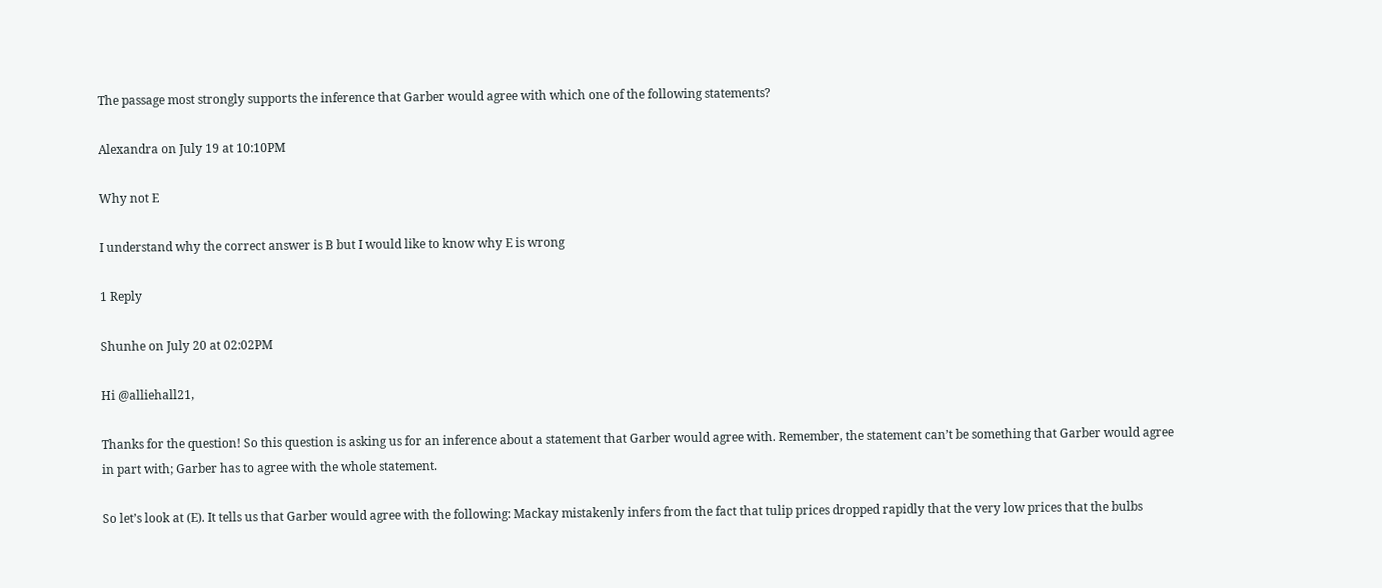The passage most strongly supports the inference that Garber would agree with which one of the following statements?

Alexandra on July 19 at 10:10PM

Why not E

I understand why the correct answer is B but I would like to know why E is wrong

1 Reply

Shunhe on July 20 at 02:02PM

Hi @alliehall21,

Thanks for the question! So this question is asking us for an inference about a statement that Garber would agree with. Remember, the statement can’t be something that Garber would agree in part with; Garber has to agree with the whole statement.

So let’s look at (E). It tells us that Garber would agree with the following: Mackay mistakenly infers from the fact that tulip prices dropped rapidly that the very low prices that the bulbs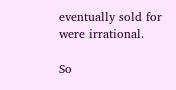eventually sold for were irrational.

So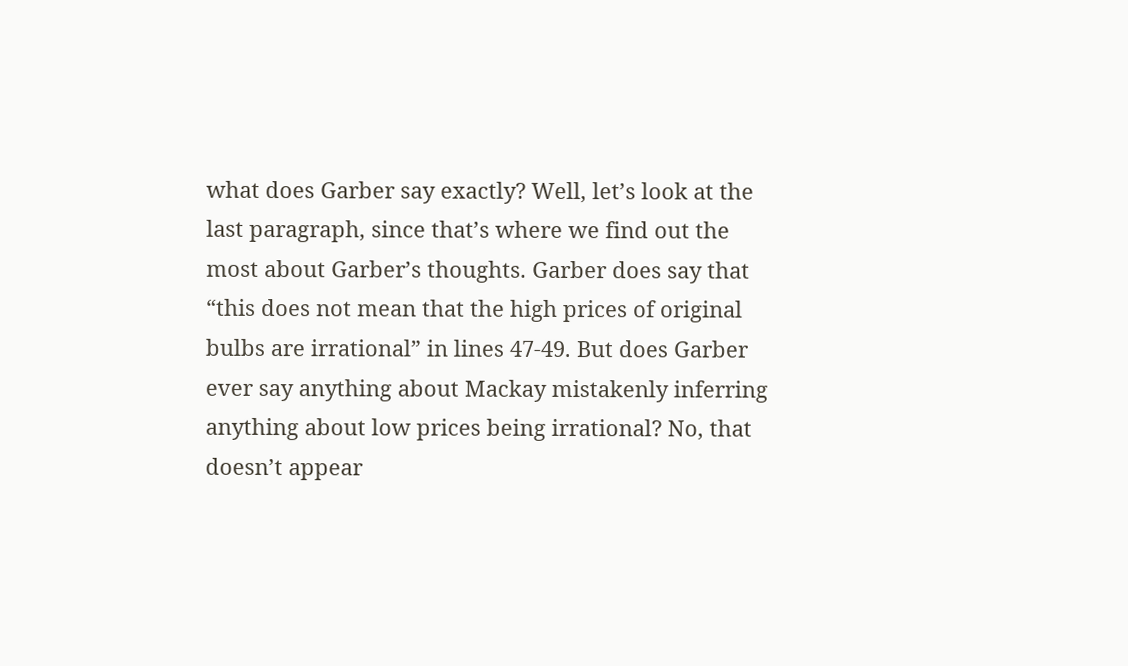what does Garber say exactly? Well, let’s look at the last paragraph, since that’s where we find out the most about Garber’s thoughts. Garber does say that “this does not mean that the high prices of original bulbs are irrational” in lines 47-49. But does Garber ever say anything about Mackay mistakenly inferring anything about low prices being irrational? No, that doesn’t appear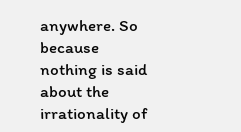anywhere. So because nothing is said about the irrationality of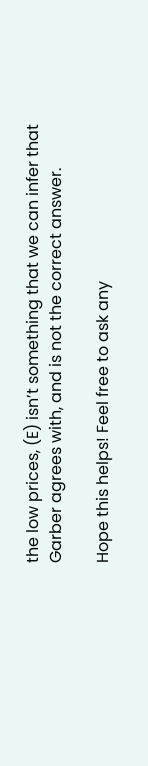the low prices, (E) isn’t something that we can infer that Garber agrees with, and is not the correct answer.

Hope this helps! Feel free to ask any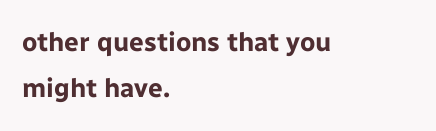other questions that you might have.